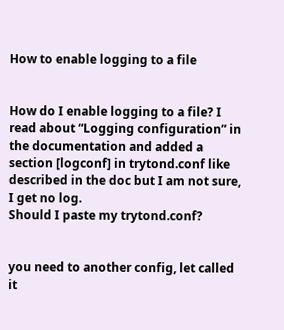How to enable logging to a file


How do I enable logging to a file? I read about “Logging configuration” in the documentation and added a section [logconf] in trytond.conf like described in the doc but I am not sure, I get no log.
Should I paste my trytond.conf?


you need to another config, let called it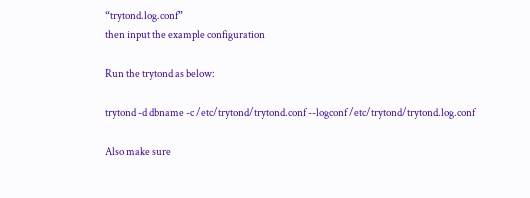“trytond.log.conf”
then input the example configuration

Run the trytond as below:

trytond -d dbname -c /etc/trytond/trytond.conf --logconf /etc/trytond/trytond.log.conf

Also make sure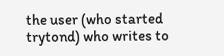the user (who started trytond) who writes to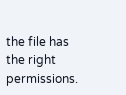the file has the right permissions.